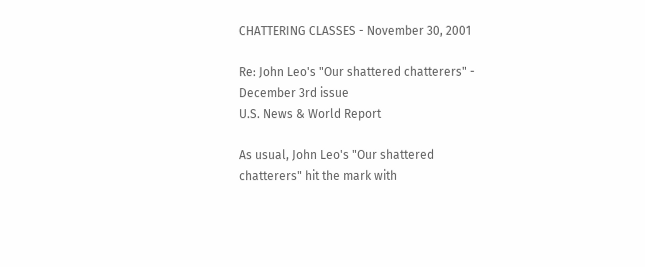CHATTERING CLASSES - November 30, 2001

Re: John Leo's "Our shattered chatterers" - December 3rd issue
U.S. News & World Report

As usual, John Leo's "Our shattered chatterers" hit the mark with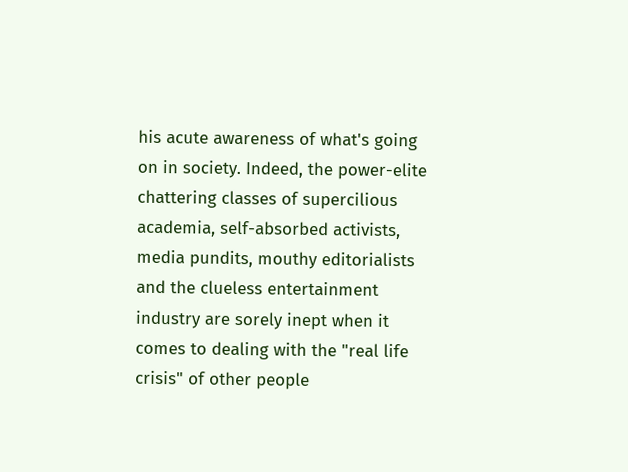his acute awareness of what's going on in society. Indeed, the power-elite chattering classes of supercilious academia, self-absorbed activists, media pundits, mouthy editorialists and the clueless entertainment industry are sorely inept when it comes to dealing with the "real life crisis" of other people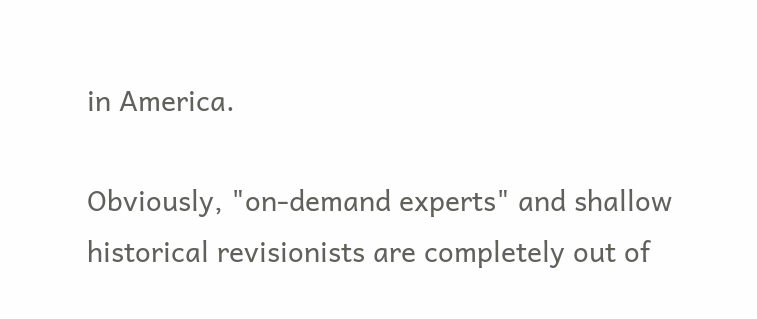in America.

Obviously, "on-demand experts" and shallow historical revisionists are completely out of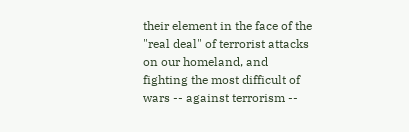their element in the face of the "real deal" of terrorist attacks on our homeland, and fighting the most difficult of wars -- against terrorism --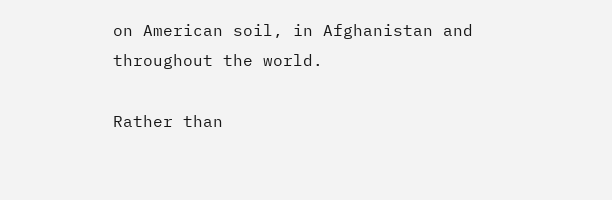on American soil, in Afghanistan and throughout the world.

Rather than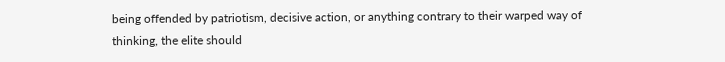being offended by patriotism, decisive action, or anything contrary to their warped way of thinking, the elite should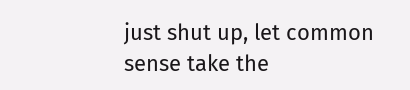just shut up, let common sense take the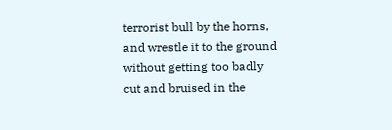terrorist bull by the horns, and wrestle it to the ground without getting too badly cut and bruised in the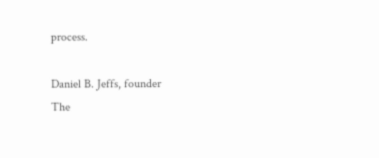process.

Daniel B. Jeffs, founder
The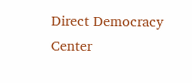Direct Democracy Center